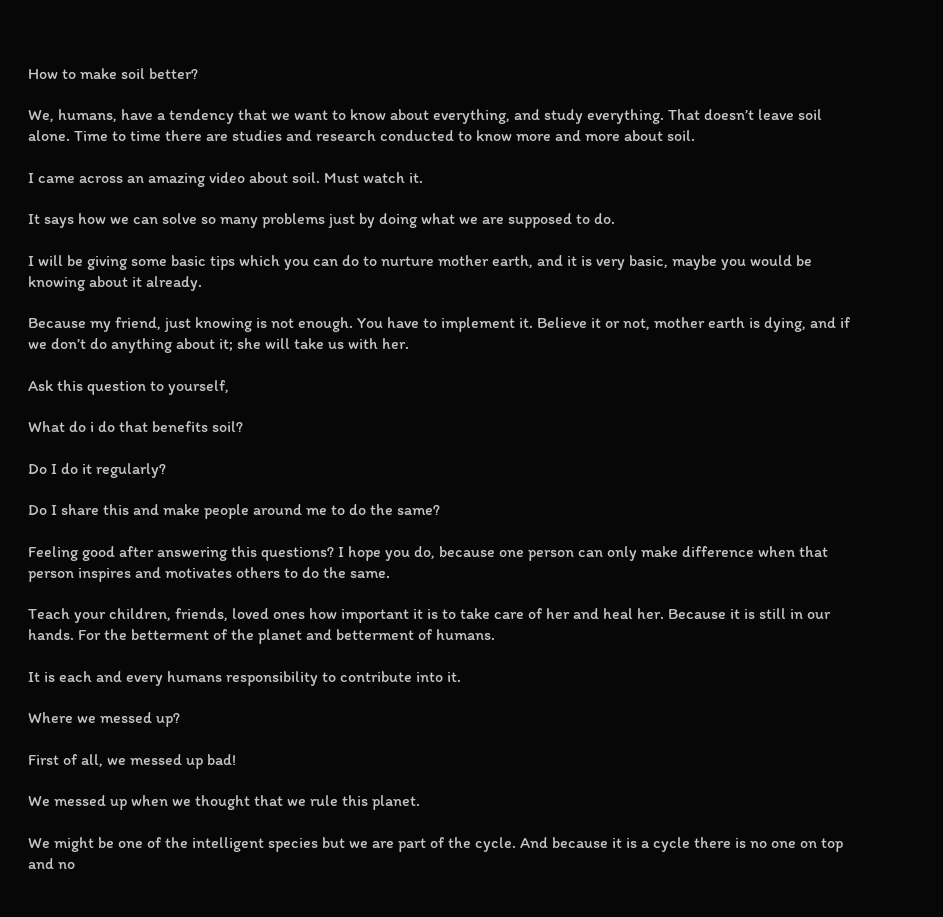How to make soil better?

We, humans, have a tendency that we want to know about everything, and study everything. That doesn’t leave soil alone. Time to time there are studies and research conducted to know more and more about soil.

I came across an amazing video about soil. Must watch it.

It says how we can solve so many problems just by doing what we are supposed to do.

I will be giving some basic tips which you can do to nurture mother earth, and it is very basic, maybe you would be knowing about it already.

Because my friend, just knowing is not enough. You have to implement it. Believe it or not, mother earth is dying, and if we don’t do anything about it; she will take us with her.

Ask this question to yourself,

What do i do that benefits soil?

Do I do it regularly?

Do I share this and make people around me to do the same?

Feeling good after answering this questions? I hope you do, because one person can only make difference when that person inspires and motivates others to do the same.

Teach your children, friends, loved ones how important it is to take care of her and heal her. Because it is still in our hands. For the betterment of the planet and betterment of humans.

It is each and every humans responsibility to contribute into it.

Where we messed up?

First of all, we messed up bad!

We messed up when we thought that we rule this planet.

We might be one of the intelligent species but we are part of the cycle. And because it is a cycle there is no one on top and no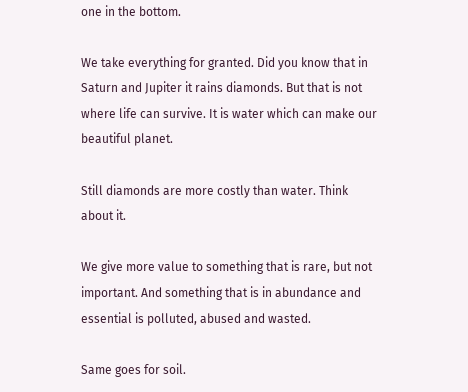one in the bottom.

We take everything for granted. Did you know that in Saturn and Jupiter it rains diamonds. But that is not where life can survive. It is water which can make our beautiful planet.

Still diamonds are more costly than water. Think about it.

We give more value to something that is rare, but not important. And something that is in abundance and essential is polluted, abused and wasted.

Same goes for soil.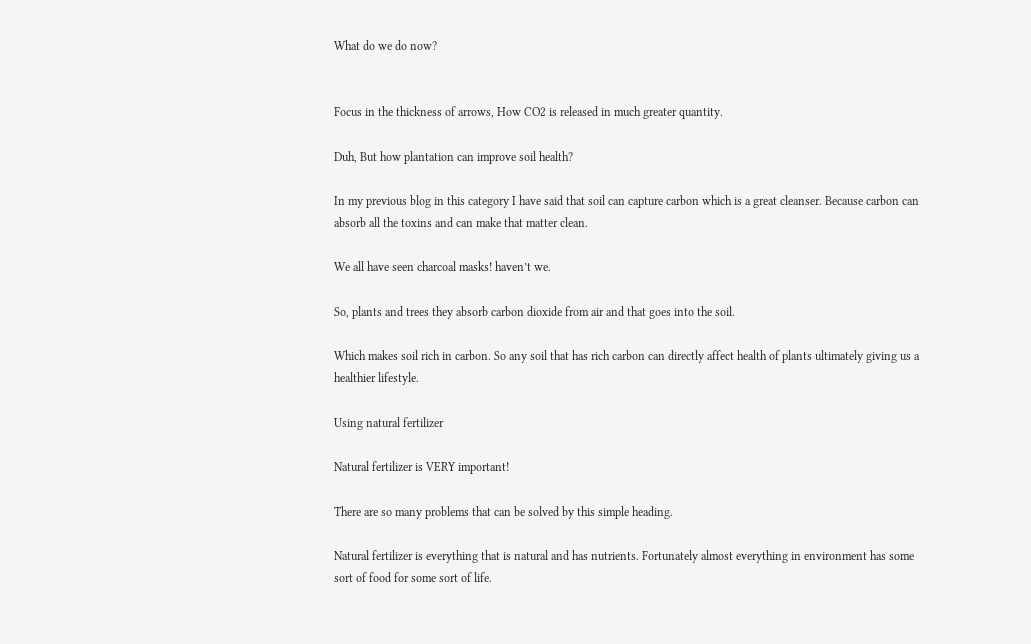What do we do now?


Focus in the thickness of arrows, How CO2 is released in much greater quantity.

Duh, But how plantation can improve soil health?

In my previous blog in this category I have said that soil can capture carbon which is a great cleanser. Because carbon can absorb all the toxins and can make that matter clean.

We all have seen charcoal masks! haven’t we.

So, plants and trees they absorb carbon dioxide from air and that goes into the soil.

Which makes soil rich in carbon. So any soil that has rich carbon can directly affect health of plants ultimately giving us a healthier lifestyle.

Using natural fertilizer

Natural fertilizer is VERY important!

There are so many problems that can be solved by this simple heading.

Natural fertilizer is everything that is natural and has nutrients. Fortunately almost everything in environment has some sort of food for some sort of life.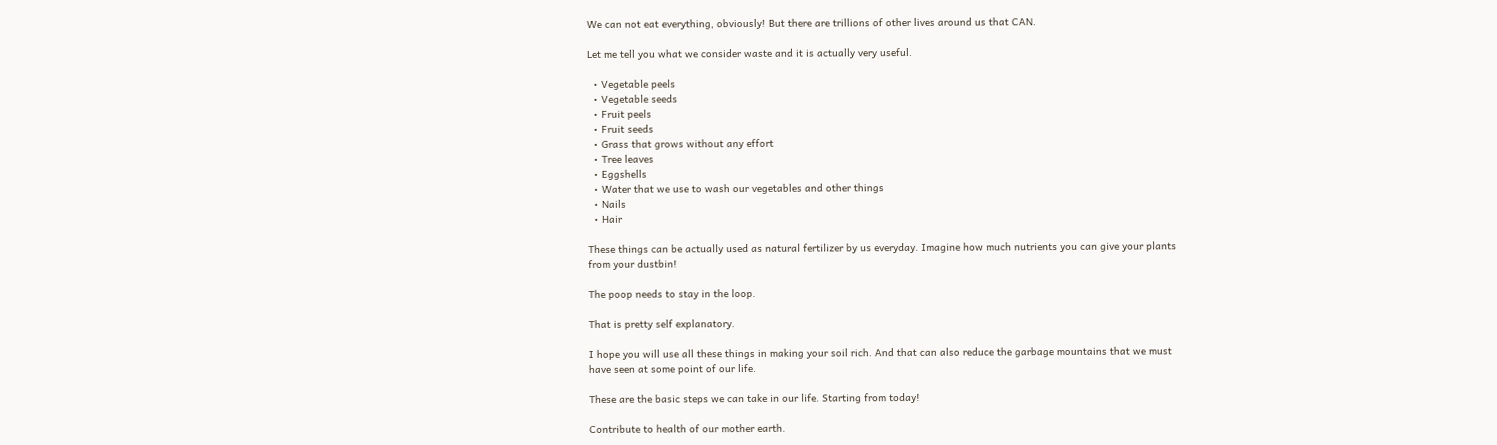We can not eat everything, obviously! But there are trillions of other lives around us that CAN.

Let me tell you what we consider waste and it is actually very useful.

  • Vegetable peels
  • Vegetable seeds
  • Fruit peels
  • Fruit seeds
  • Grass that grows without any effort
  • Tree leaves
  • Eggshells
  • Water that we use to wash our vegetables and other things
  • Nails
  • Hair

These things can be actually used as natural fertilizer by us everyday. Imagine how much nutrients you can give your plants from your dustbin!

The poop needs to stay in the loop.

That is pretty self explanatory.

I hope you will use all these things in making your soil rich. And that can also reduce the garbage mountains that we must have seen at some point of our life.

These are the basic steps we can take in our life. Starting from today!

Contribute to health of our mother earth.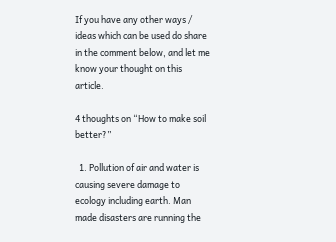If you have any other ways / ideas which can be used do share in the comment below, and let me know your thought on this article.

4 thoughts on “How to make soil better?”

  1. Pollution of air and water is causing severe damage to ecology including earth. Man made disasters are running the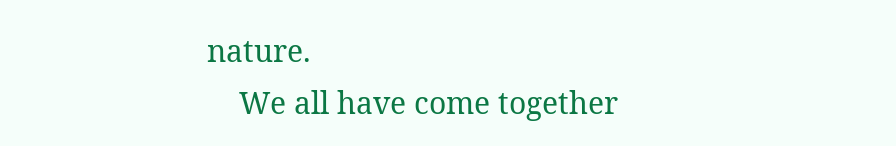nature.
    We all have come together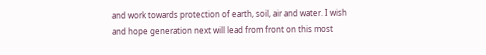and work towards protection of earth, soil, air and water. I wish and hope generation next will lead from front on this most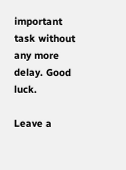important task without any more delay. Good luck.

Leave a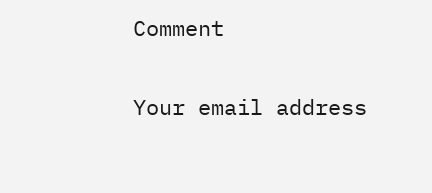Comment

Your email address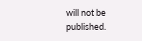will not be published.